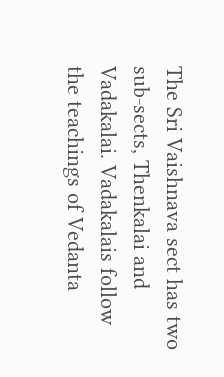The Sri Vaishnava sect has two sub-sects, Thenkalai and Vadakalai. Vadakalais follow the teachings of Vedanta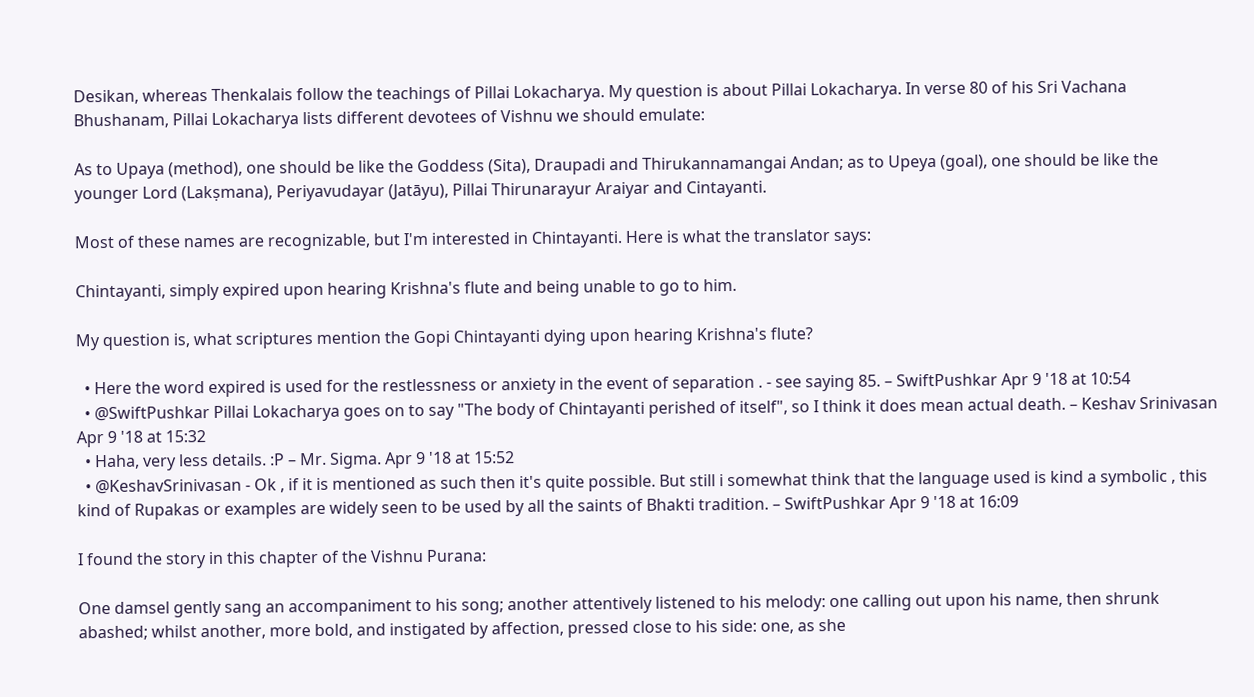Desikan, whereas Thenkalais follow the teachings of Pillai Lokacharya. My question is about Pillai Lokacharya. In verse 80 of his Sri Vachana Bhushanam, Pillai Lokacharya lists different devotees of Vishnu we should emulate:

As to Upaya (method), one should be like the Goddess (Sita), Draupadi and Thirukannamangai Andan; as to Upeya (goal), one should be like the younger Lord (Lakṣmana), Periyavudayar (Jatāyu), Pillai Thirunarayur Araiyar and Cintayanti.

Most of these names are recognizable, but I'm interested in Chintayanti. Here is what the translator says:

Chintayanti, simply expired upon hearing Krishna's flute and being unable to go to him.

My question is, what scriptures mention the Gopi Chintayanti dying upon hearing Krishna's flute?

  • Here the word expired is used for the restlessness or anxiety in the event of separation . - see saying 85. – SwiftPushkar Apr 9 '18 at 10:54
  • @SwiftPushkar Pillai Lokacharya goes on to say "The body of Chintayanti perished of itself", so I think it does mean actual death. – Keshav Srinivasan Apr 9 '18 at 15:32
  • Haha, very less details. :P – Mr. Sigma. Apr 9 '18 at 15:52
  • @KeshavSrinivasan - Ok , if it is mentioned as such then it's quite possible. But still i somewhat think that the language used is kind a symbolic , this kind of Rupakas or examples are widely seen to be used by all the saints of Bhakti tradition. – SwiftPushkar Apr 9 '18 at 16:09

I found the story in this chapter of the Vishnu Purana:

One damsel gently sang an accompaniment to his song; another attentively listened to his melody: one calling out upon his name, then shrunk abashed; whilst another, more bold, and instigated by affection, pressed close to his side: one, as she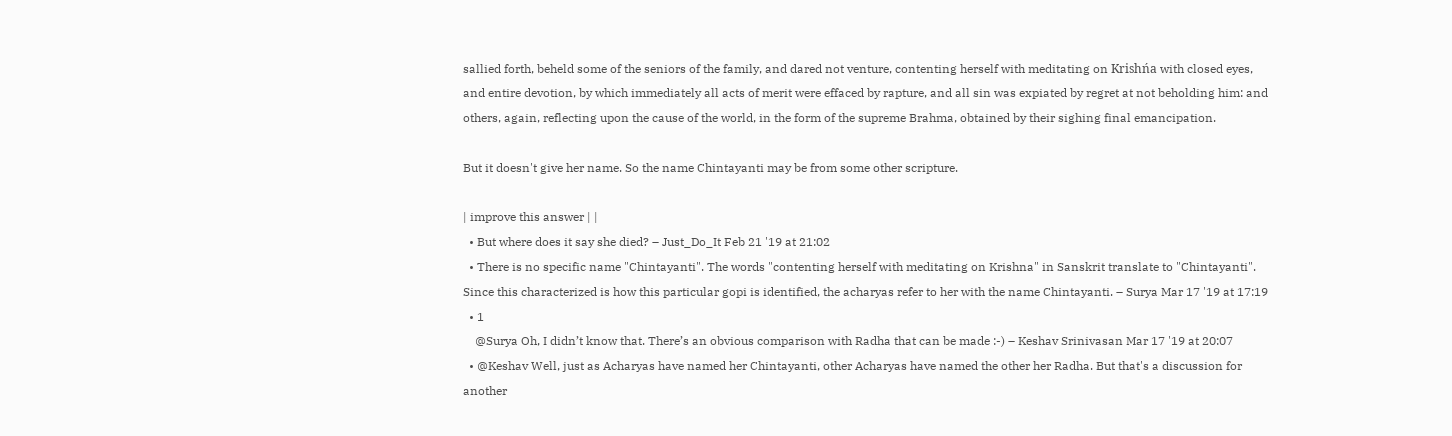sallied forth, beheld some of the seniors of the family, and dared not venture, contenting herself with meditating on Krishńa with closed eyes, and entire devotion, by which immediately all acts of merit were effaced by rapture, and all sin was expiated by regret at not beholding him: and others, again, reflecting upon the cause of the world, in the form of the supreme Brahma, obtained by their sighing final emancipation.

But it doesn't give her name. So the name Chintayanti may be from some other scripture.

| improve this answer | |
  • But where does it say she died? – Just_Do_It Feb 21 '19 at 21:02
  • There is no specific name "Chintayanti". The words "contenting herself with meditating on Krishna" in Sanskrit translate to "Chintayanti". Since this characterized is how this particular gopi is identified, the acharyas refer to her with the name Chintayanti. – Surya Mar 17 '19 at 17:19
  • 1
    @Surya Oh, I didn’t know that. There’s an obvious comparison with Radha that can be made :-) – Keshav Srinivasan Mar 17 '19 at 20:07
  • @Keshav Well, just as Acharyas have named her Chintayanti, other Acharyas have named the other her Radha. But that's a discussion for another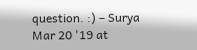question. :) – Surya Mar 20 '19 at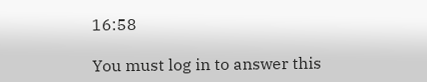16:58

You must log in to answer this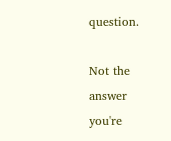question.

Not the answer you're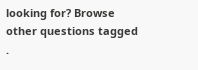looking for? Browse other questions tagged .